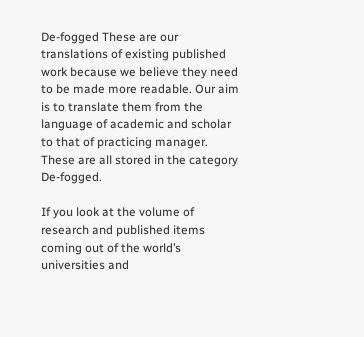De-fogged These are our translations of existing published work because we believe they need to be made more readable. Our aim is to translate them from the language of academic and scholar to that of practicing manager. These are all stored in the category De-fogged.

If you look at the volume of research and published items coming out of the world’s universities and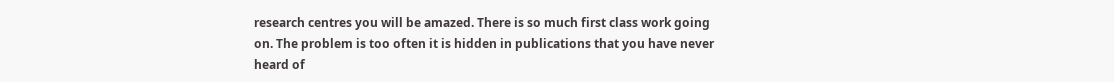research centres you will be amazed. There is so much first class work going on. The problem is too often it is hidden in publications that you have never heard of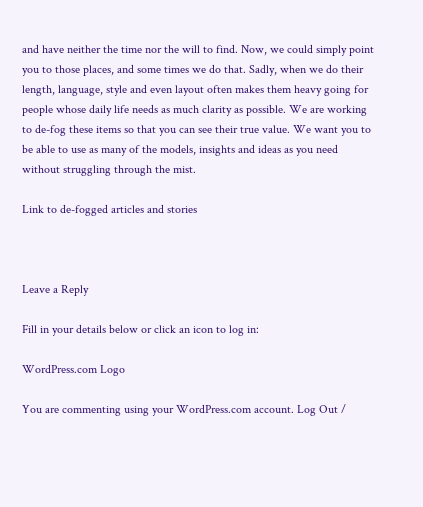and have neither the time nor the will to find. Now, we could simply point you to those places, and some times we do that. Sadly, when we do their length, language, style and even layout often makes them heavy going for people whose daily life needs as much clarity as possible. We are working to de-fog these items so that you can see their true value. We want you to be able to use as many of the models, insights and ideas as you need without struggling through the mist.

Link to de-fogged articles and stories



Leave a Reply

Fill in your details below or click an icon to log in:

WordPress.com Logo

You are commenting using your WordPress.com account. Log Out /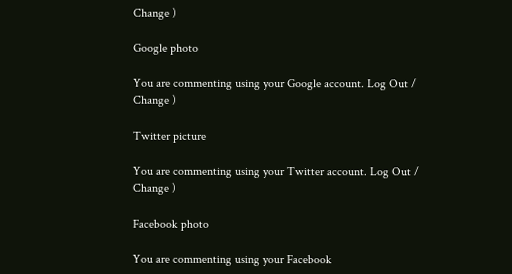Change )

Google photo

You are commenting using your Google account. Log Out /  Change )

Twitter picture

You are commenting using your Twitter account. Log Out /  Change )

Facebook photo

You are commenting using your Facebook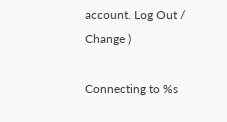account. Log Out /  Change )

Connecting to %s